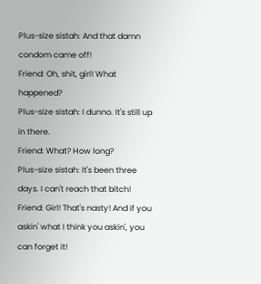Plus-size sistah: And that damn condom came off!
Friend: Oh, shit, girl! What happened?
Plus-size sistah: I dunno. It's still up in there.
Friend: What? How long?
Plus-size sistah: It's been three days. I can't reach that bitch!
Friend: Girl! That's nasty! And if you askin' what I think you askin', you can forget it!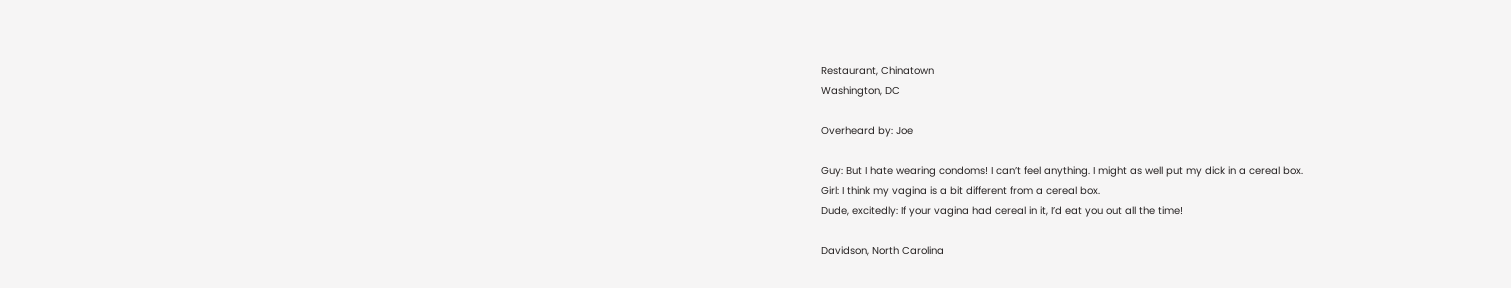Restaurant, Chinatown
Washington, DC

Overheard by: Joe

Guy: But I hate wearing condoms! I can’t feel anything. I might as well put my dick in a cereal box.
Girl: I think my vagina is a bit different from a cereal box.
Dude, excitedly: If your vagina had cereal in it, I’d eat you out all the time!

Davidson, North Carolina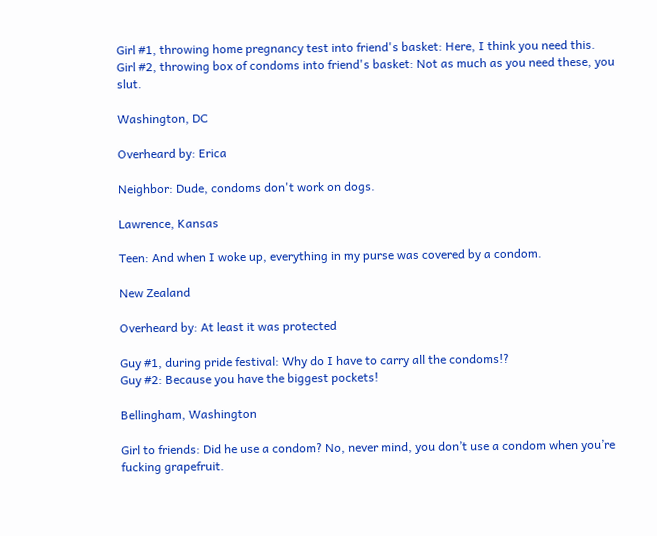Girl #1, throwing home pregnancy test into friend's basket: Here, I think you need this.
Girl #2, throwing box of condoms into friend's basket: Not as much as you need these, you slut.

Washington, DC

Overheard by: Erica

Neighbor: Dude, condoms don't work on dogs.

Lawrence, Kansas

Teen: And when I woke up, everything in my purse was covered by a condom.

New Zealand

Overheard by: At least it was protected

Guy #1, during pride festival: Why do I have to carry all the condoms!?
Guy #2: Because you have the biggest pockets!

Bellingham, Washington

Girl to friends: Did he use a condom? No, never mind, you don’t use a condom when you’re fucking grapefruit.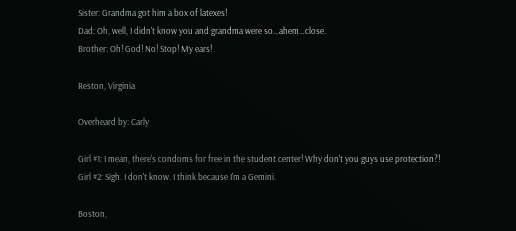Sister: Grandma got him a box of latexes!
Dad: Oh, well, I didn't know you and grandma were so…ahem…close.
Brother: Oh! God! No! Stop! My ears!

Reston, Virginia

Overheard by: Carly

Girl #1: I mean, there's condoms for free in the student center! Why don't you guys use protection?!
Girl #2: Sigh. I don't know. I think because I'm a Gemini.

Boston,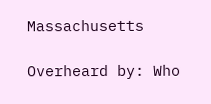Massachusetts

Overheard by: Who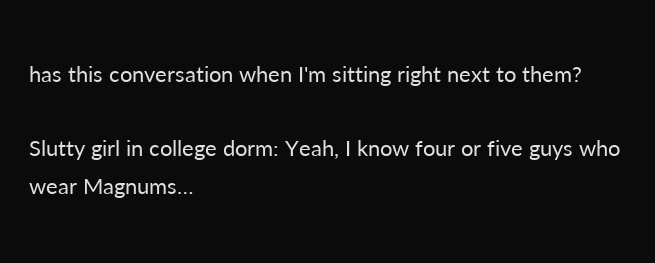has this conversation when I'm sitting right next to them?

Slutty girl in college dorm: Yeah, I know four or five guys who wear Magnums…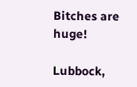Bitches are huge!

Lubbock,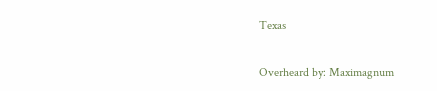Texas

Overheard by: Maximagnum